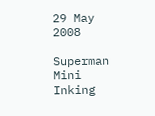29 May 2008

Superman Mini Inking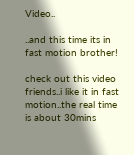Video..

..and this time its in fast motion brother!

check out this video friends..i like it in fast motion..the real time is about 30mins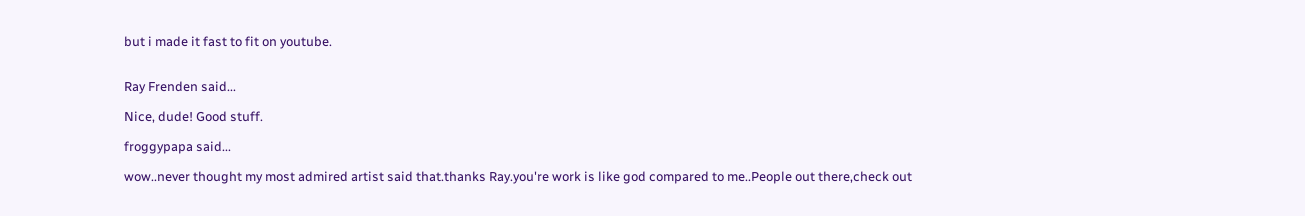but i made it fast to fit on youtube.


Ray Frenden said...

Nice, dude! Good stuff.

froggypapa said...

wow..never thought my most admired artist said that.thanks Ray.you're work is like god compared to me..People out there,check out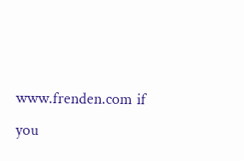www.frenden.com if you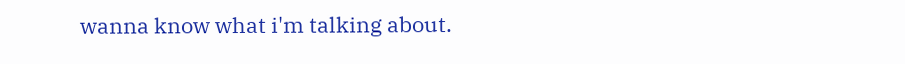wanna know what i'm talking about.